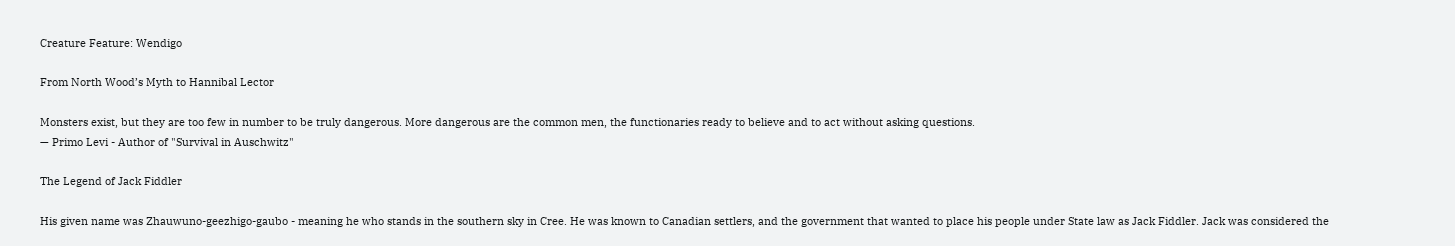Creature Feature: Wendigo

From North Wood’s Myth to Hannibal Lector

Monsters exist, but they are too few in number to be truly dangerous. More dangerous are the common men, the functionaries ready to believe and to act without asking questions.
— Primo Levi - Author of "Survival in Auschwitz"

The Legend of Jack Fiddler

His given name was Zhauwuno-geezhigo-gaubo - meaning he who stands in the southern sky in Cree. He was known to Canadian settlers, and the government that wanted to place his people under State law as Jack Fiddler. Jack was considered the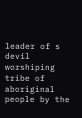leader of s devil worshiping tribe of aboriginal people by the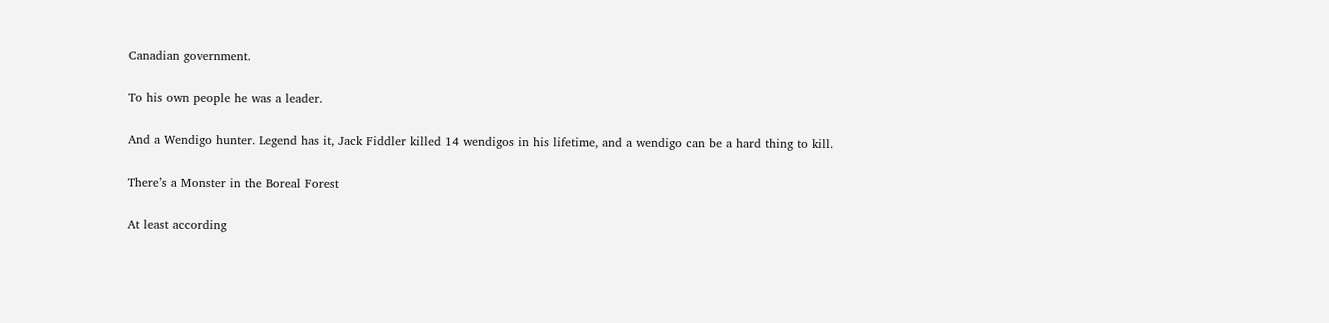Canadian government.

To his own people he was a leader.

And a Wendigo hunter. Legend has it, Jack Fiddler killed 14 wendigos in his lifetime, and a wendigo can be a hard thing to kill.

There’s a Monster in the Boreal Forest

At least according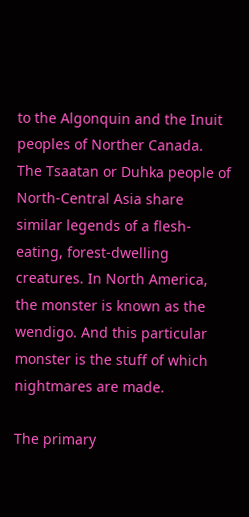to the Algonquin and the Inuit peoples of Norther Canada.  The Tsaatan or Duhka people of North-Central Asia share similar legends of a flesh-eating, forest-dwelling creatures. In North America, the monster is known as the wendigo. And this particular monster is the stuff of which nightmares are made.

The primary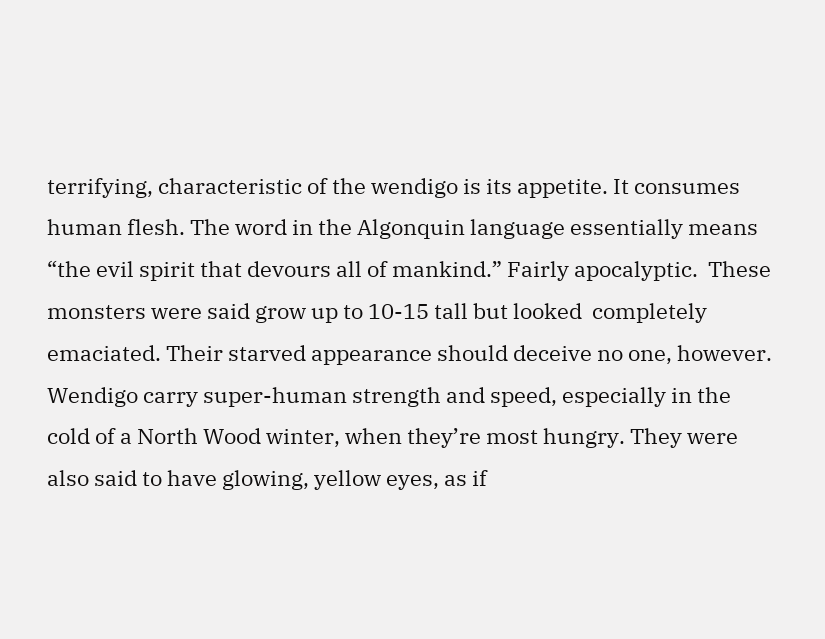terrifying, characteristic of the wendigo is its appetite. It consumes human flesh. The word in the Algonquin language essentially means “the evil spirit that devours all of mankind.” Fairly apocalyptic.  These monsters were said grow up to 10-15 tall but looked  completely emaciated. Their starved appearance should deceive no one, however. Wendigo carry super-human strength and speed, especially in the cold of a North Wood winter, when they’re most hungry. They were also said to have glowing, yellow eyes, as if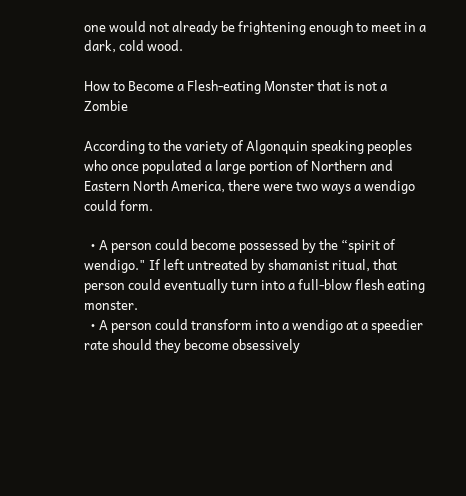one would not already be frightening enough to meet in a dark, cold wood.

How to Become a Flesh-eating Monster that is not a Zombie

According to the variety of Algonquin speaking peoples who once populated a large portion of Northern and Eastern North America, there were two ways a wendigo could form.

  • A person could become possessed by the “spirit of wendigo." If left untreated by shamanist ritual, that person could eventually turn into a full-blow flesh eating monster.
  • A person could transform into a wendigo at a speedier rate should they become obsessively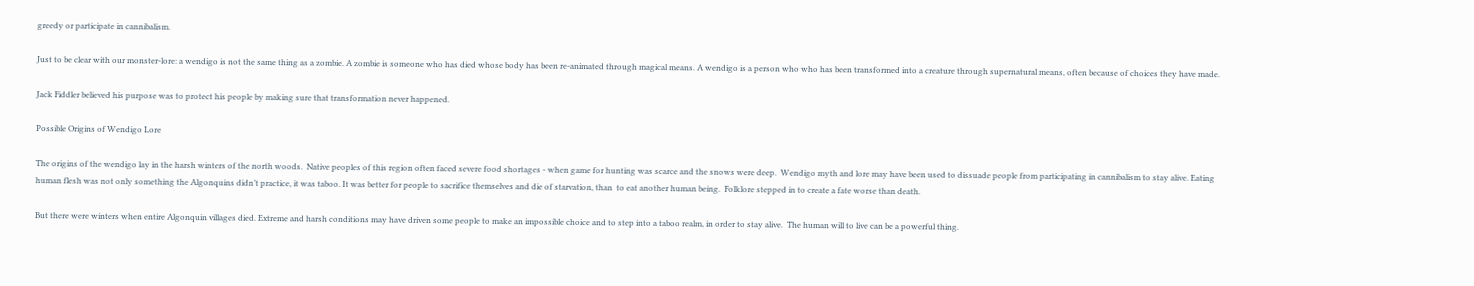greedy or participate in cannibalism.

Just to be clear with our monster-lore: a wendigo is not the same thing as a zombie. A zombie is someone who has died whose body has been re-animated through magical means. A wendigo is a person who who has been transformed into a creature through supernatural means, often because of choices they have made.

Jack Fiddler believed his purpose was to protect his people by making sure that transformation never happened.

Possible Origins of Wendigo Lore

The origins of the wendigo lay in the harsh winters of the north woods.  Native peoples of this region often faced severe food shortages - when game for hunting was scarce and the snows were deep.  Wendigo myth and lore may have been used to dissuade people from participating in cannibalism to stay alive. Eating human flesh was not only something the Algonquins didn’t practice, it was taboo. It was better for people to sacrifice themselves and die of starvation, than  to eat another human being.  Folklore stepped in to create a fate worse than death.

But there were winters when entire Algonquin villages died. Extreme and harsh conditions may have driven some people to make an impossible choice and to step into a taboo realm, in order to stay alive.  The human will to live can be a powerful thing.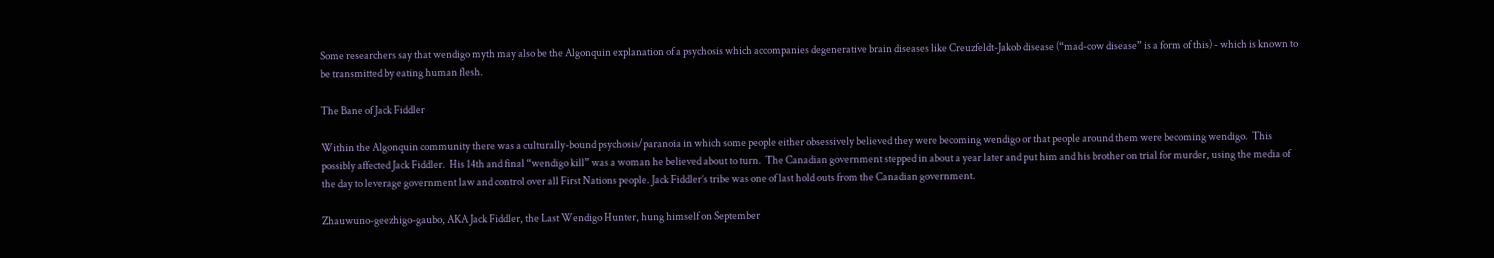Some researchers say that wendigo myth may also be the Algonquin explanation of a psychosis which accompanies degenerative brain diseases like Creuzfeldt-Jakob disease (“mad-cow disease” is a form of this) - which is known to be transmitted by eating human flesh.

The Bane of Jack Fiddler

Within the Algonquin community there was a culturally-bound psychosis/paranoia in which some people either obsessively believed they were becoming wendigo or that people around them were becoming wendigo.  This possibly affected Jack Fiddler.  His 14th and final “wendigo kill” was a woman he believed about to turn.  The Canadian government stepped in about a year later and put him and his brother on trial for murder, using the media of the day to leverage government law and control over all First Nations people. Jack Fiddler’s tribe was one of last hold outs from the Canadian government.

Zhauwuno-geezhigo-gaubo, AKA Jack Fiddler, the Last Wendigo Hunter, hung himself on September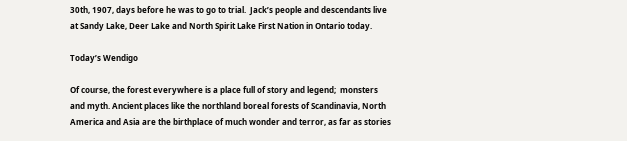30th, 1907, days before he was to go to trial.  Jack’s people and descendants live at Sandy Lake, Deer Lake and North Spirit Lake First Nation in Ontario today.

Today’s Wendigo

Of course, the forest everywhere is a place full of story and legend;  monsters and myth. Ancient places like the northland boreal forests of Scandinavia, North America and Asia are the birthplace of much wonder and terror, as far as stories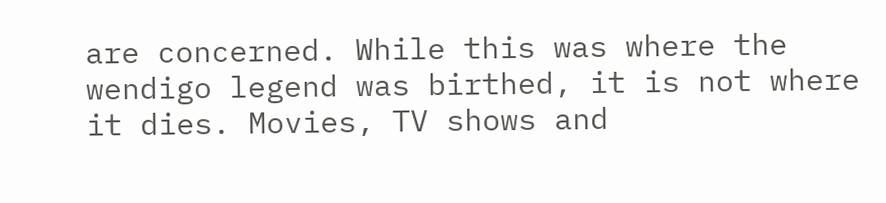are concerned. While this was where the wendigo legend was birthed, it is not where it dies. Movies, TV shows and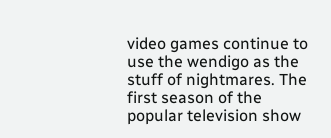video games continue to use the wendigo as the stuff of nightmares. The first season of the popular television show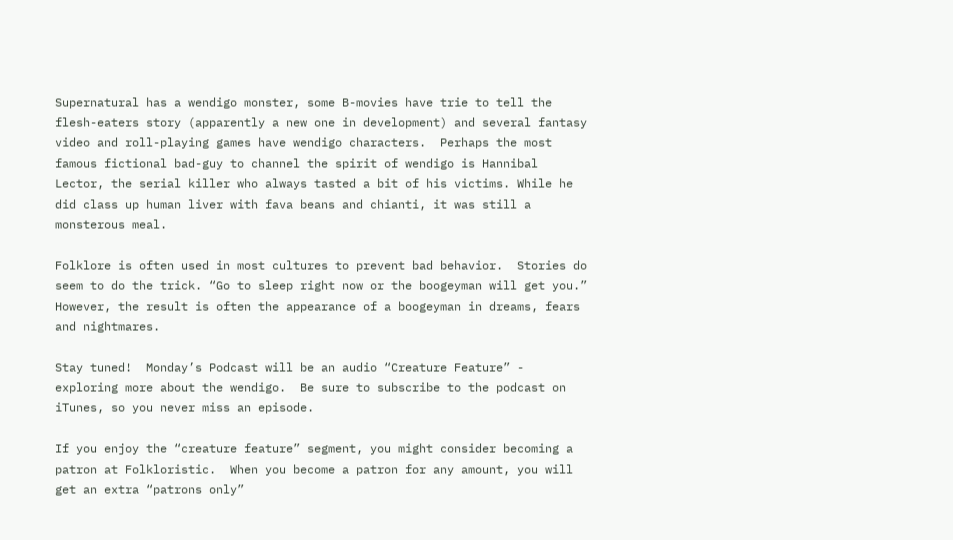Supernatural has a wendigo monster, some B-movies have trie to tell the flesh-eaters story (apparently a new one in development) and several fantasy video and roll-playing games have wendigo characters.  Perhaps the most famous fictional bad-guy to channel the spirit of wendigo is Hannibal Lector, the serial killer who always tasted a bit of his victims. While he did class up human liver with fava beans and chianti, it was still a monsterous meal.

Folklore is often used in most cultures to prevent bad behavior.  Stories do seem to do the trick. “Go to sleep right now or the boogeyman will get you.” However, the result is often the appearance of a boogeyman in dreams, fears and nightmares.

Stay tuned!  Monday’s Podcast will be an audio “Creature Feature” - exploring more about the wendigo.  Be sure to subscribe to the podcast on iTunes, so you never miss an episode.

If you enjoy the “creature feature” segment, you might consider becoming a patron at Folkloristic.  When you become a patron for any amount, you will get an extra “patrons only”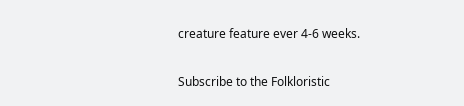creature feature ever 4-6 weeks.

Subscribe to the Folkloristic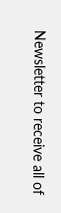Newsletter to receive all of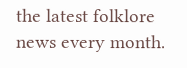the latest folklore news every month.